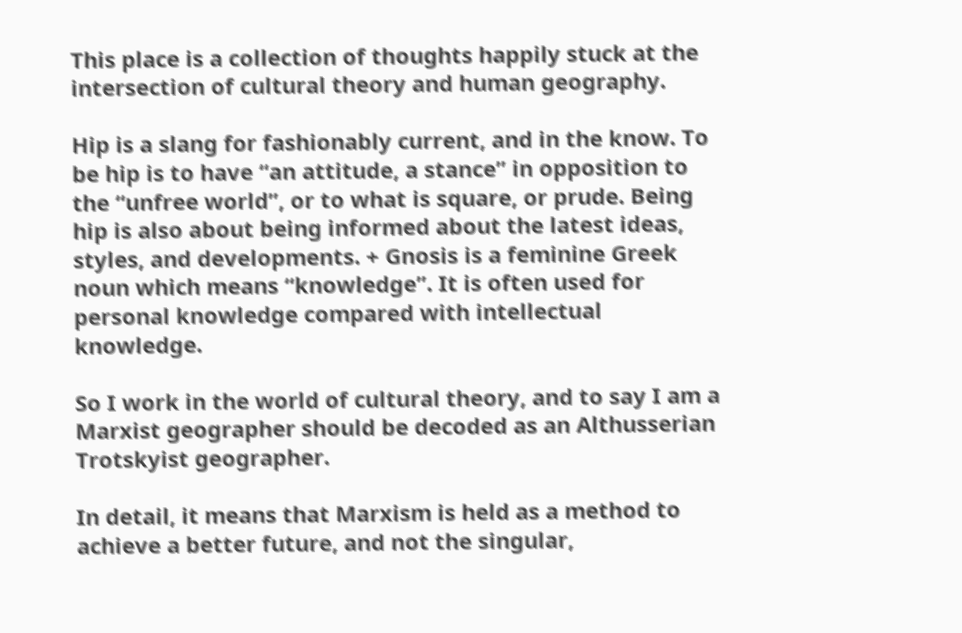This place is a collection of thoughts happily stuck at the intersection of cultural theory and human geography.

Hip is a slang for fashionably current, and in the know. To be hip is to have “an attitude, a stance” in opposition to the “unfree world”, or to what is square, or prude. Being hip is also about being informed about the latest ideas, styles, and developments. + Gnosis is a feminine Greek noun which means “knowledge”. It is often used for personal knowledge compared with intellectual knowledge.

So I work in the world of cultural theory, and to say I am a Marxist geographer should be decoded as an Althusserian Trotskyist geographer.

In detail, it means that Marxism is held as a method to achieve a better future, and not the singular,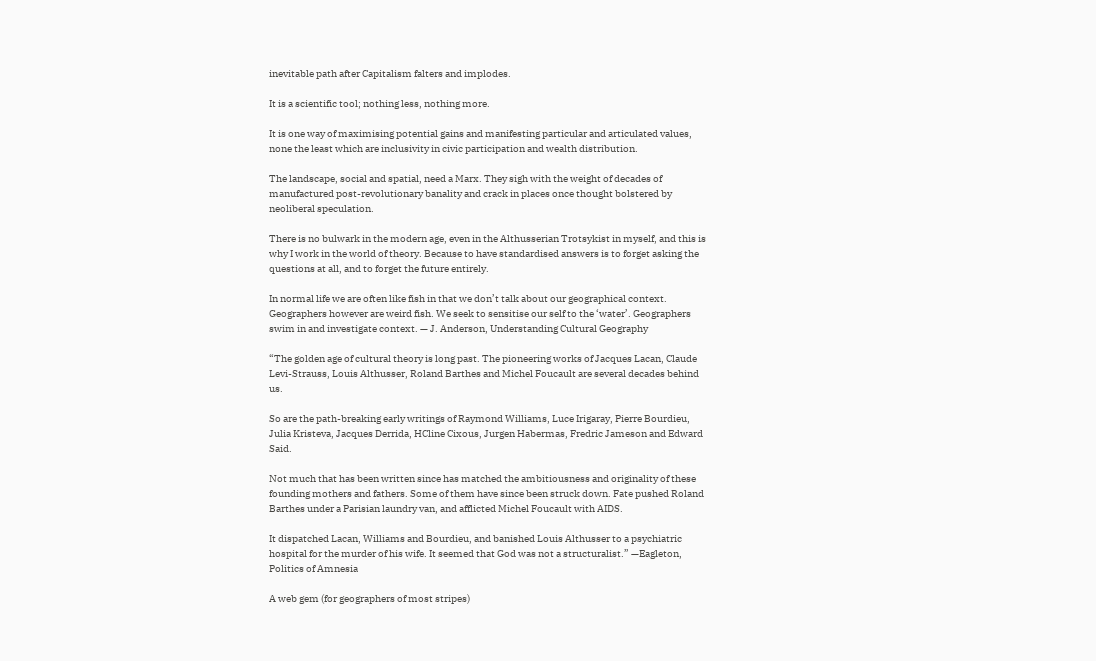inevitable path after Capitalism falters and implodes.

It is a scientific tool; nothing less, nothing more.

It is one way of maximising potential gains and manifesting particular and articulated values, none the least which are inclusivity in civic participation and wealth distribution.

The landscape, social and spatial, need a Marx. They sigh with the weight of decades of manufactured post-revolutionary banality and crack in places once thought bolstered by neoliberal speculation.

There is no bulwark in the modern age, even in the Althusserian Trotsykist in myself, and this is why I work in the world of theory. Because to have standardised answers is to forget asking the questions at all, and to forget the future entirely.

In normal life we are often like fish in that we don’t talk about our geographical context. Geographers however are weird fish. We seek to sensitise our self to the ‘water’. Geographers swim in and investigate context. — J. Anderson, Understanding Cultural Geography

“The golden age of cultural theory is long past. The pioneering works of Jacques Lacan, Claude Levi-Strauss, Louis Althusser, Roland Barthes and Michel Foucault are several decades behind us.

So are the path-breaking early writings of Raymond Williams, Luce Irigaray, Pierre Bourdieu, Julia Kristeva, Jacques Derrida, HCline Cixous, Jurgen Habermas, Fredric Jameson and Edward Said.

Not much that has been written since has matched the ambitiousness and originality of these founding mothers and fathers. Some of them have since been struck down. Fate pushed Roland Barthes under a Parisian laundry van, and afflicted Michel Foucault with AIDS.

It dispatched Lacan, Williams and Bourdieu, and banished Louis Althusser to a psychiatric hospital for the murder of his wife. It seemed that God was not a structuralist.” —Eagleton, Politics of Amnesia

A web gem (for geographers of most stripes)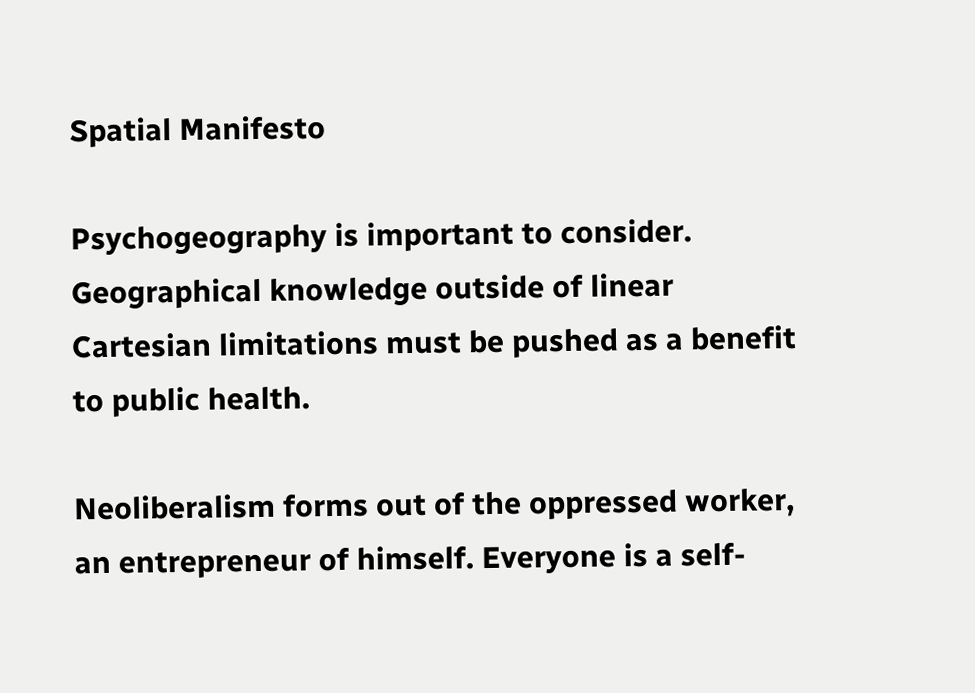Spatial Manifesto

Psychogeography is important to consider. Geographical knowledge outside of linear Cartesian limitations must be pushed as a benefit to public health.

Neoliberalism forms out of the oppressed worker, an entrepreneur of himself. Everyone is a self-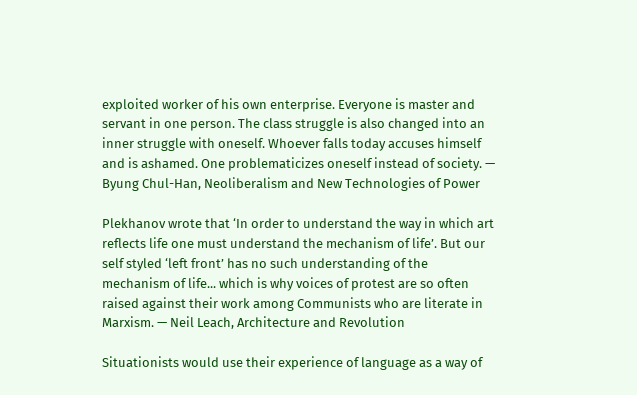exploited worker of his own enterprise. Everyone is master and servant in one person. The class struggle is also changed into an inner struggle with oneself. Whoever falls today accuses himself and is ashamed. One problematicizes oneself instead of society. — Byung Chul-Han, Neoliberalism and New Technologies of Power

Plekhanov wrote that ‘In order to understand the way in which art reflects life one must understand the mechanism of life’. But our self styled ‘left front’ has no such understanding of the mechanism of life... which is why voices of protest are so often raised against their work among Communists who are literate in Marxism. — Neil Leach, Architecture and Revolution

Situationists would use their experience of language as a way of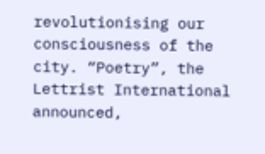revolutionising our consciousness of the city. “Poetry”, the Lettrist International announced,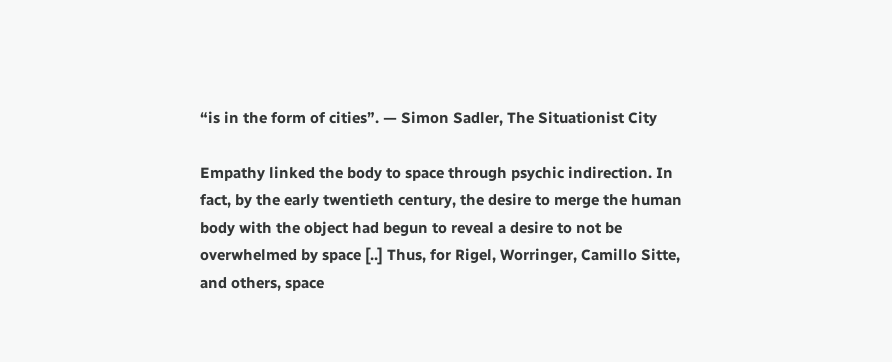“is in the form of cities”. — Simon Sadler, The Situationist City

Empathy linked the body to space through psychic indirection. In fact, by the early twentieth century, the desire to merge the human body with the object had begun to reveal a desire to not be overwhelmed by space [..] Thus, for Rigel, Worringer, Camillo Sitte, and others, space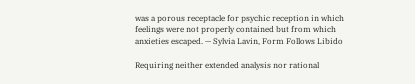was a porous receptacle for psychic reception in which feelings were not properly contained but from which anxieties escaped. — Sylvia Lavin, Form Follows Libido

Requiring neither extended analysis nor rational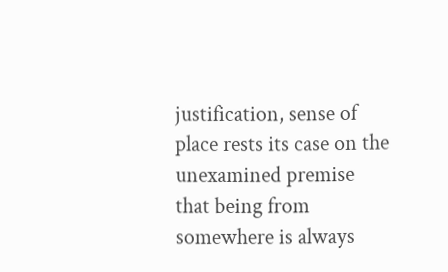justification, sense of place rests its case on the unexamined premise that being from somewhere is always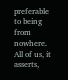preferable to being from nowhere. All of us, it asserts,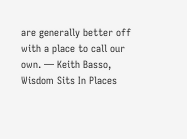are generally better off with a place to call our own. — Keith Basso, Wisdom Sits In Places